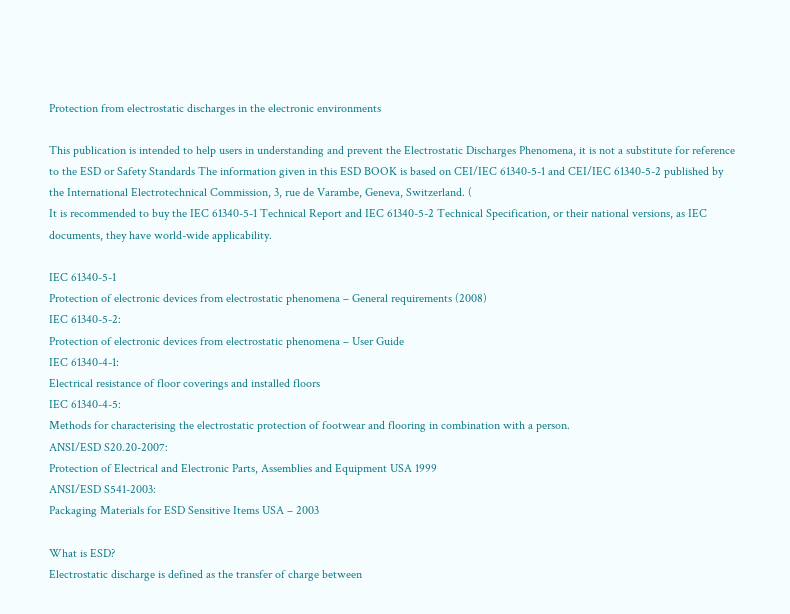Protection from electrostatic discharges in the electronic environments

This publication is intended to help users in understanding and prevent the Electrostatic Discharges Phenomena, it is not a substitute for reference to the ESD or Safety Standards The information given in this ESD BOOK is based on CEI/IEC 61340-5-1 and CEI/IEC 61340-5-2 published by the International Electrotechnical Commission, 3, rue de Varambe, Geneva, Switzerland. (
It is recommended to buy the IEC 61340-5-1 Technical Report and IEC 61340-5-2 Technical Specification, or their national versions, as IEC documents, they have world-wide applicability.

IEC 61340-5-1
Protection of electronic devices from electrostatic phenomena – General requirements (2008)
IEC 61340-5-2:
Protection of electronic devices from electrostatic phenomena – User Guide
IEC 61340-4-1:
Electrical resistance of floor coverings and installed floors
IEC 61340-4-5:
Methods for characterising the electrostatic protection of footwear and flooring in combination with a person.
ANSI/ESD S20.20-2007:
Protection of Electrical and Electronic Parts, Assemblies and Equipment USA 1999
ANSI/ESD S541-2003:
Packaging Materials for ESD Sensitive Items USA – 2003

What is ESD?
Electrostatic discharge is defined as the transfer of charge between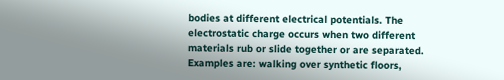bodies at different electrical potentials. The electrostatic charge occurs when two different materials rub or slide together or are separated.
Examples are: walking over synthetic floors,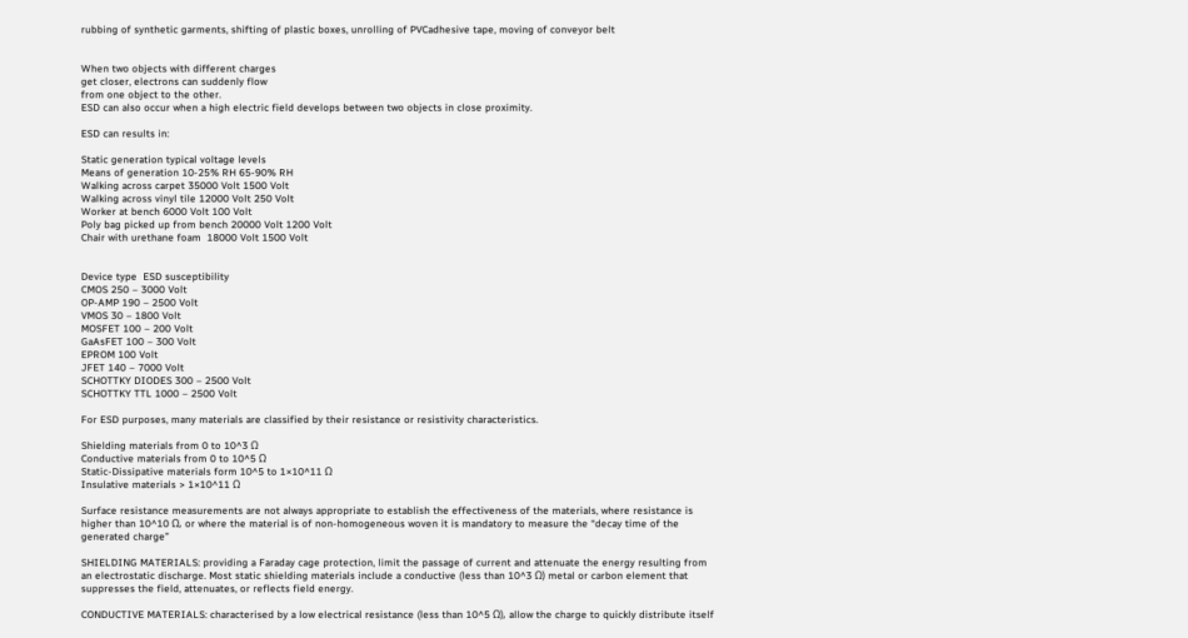rubbing of synthetic garments, shifting of plastic boxes, unrolling of PVCadhesive tape, moving of conveyor belt


When two objects with different charges
get closer, electrons can suddenly flow
from one object to the other.
ESD can also occur when a high electric field develops between two objects in close proximity.

ESD can results in:

Static generation typical voltage levels
Means of generation 10-25% RH 65-90% RH
Walking across carpet 35000 Volt 1500 Volt
Walking across vinyl tile 12000 Volt 250 Volt
Worker at bench 6000 Volt 100 Volt
Poly bag picked up from bench 20000 Volt 1200 Volt
Chair with urethane foam  18000 Volt 1500 Volt


Device type  ESD susceptibility
CMOS 250 – 3000 Volt
OP-AMP 190 – 2500 Volt
VMOS 30 – 1800 Volt
MOSFET 100 – 200 Volt
GaAsFET 100 – 300 Volt
EPROM 100 Volt
JFET 140 – 7000 Volt
SCHOTTKY DIODES 300 – 2500 Volt
SCHOTTKY TTL 1000 – 2500 Volt

For ESD purposes, many materials are classified by their resistance or resistivity characteristics.

Shielding materials from 0 to 10^3 Ω
Conductive materials from 0 to 10^5 Ω
Static-Dissipative materials form 10^5 to 1×10^11 Ω
Insulative materials > 1×10^11 Ω

Surface resistance measurements are not always appropriate to establish the effectiveness of the materials, where resistance is higher than 10^10 Ω, or where the material is of non-homogeneous woven it is mandatory to measure the “decay time of the generated charge”

SHIELDING MATERIALS: providing a Faraday cage protection, limit the passage of current and attenuate the energy resulting from an electrostatic discharge. Most static shielding materials include a conductive (less than 10^3 Ω) metal or carbon element that suppresses the field, attenuates, or reflects field energy.

CONDUCTIVE MATERIALS: characterised by a low electrical resistance (less than 10^5 Ω), allow the charge to quickly distribute itself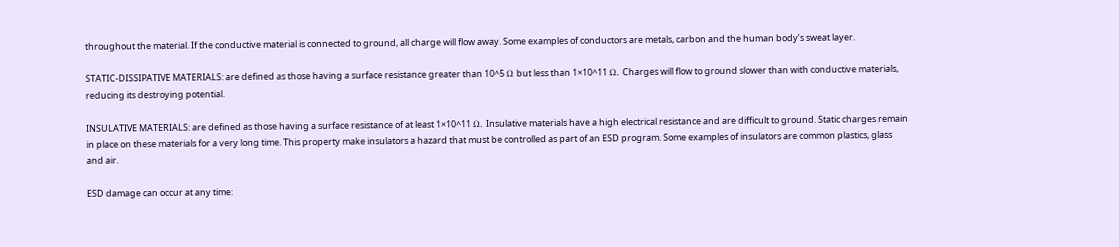throughout the material. If the conductive material is connected to ground, all charge will flow away. Some examples of conductors are metals, carbon and the human body’s sweat layer.

STATIC-DISSIPATIVE MATERIALS: are defined as those having a surface resistance greater than 10^5 Ω but less than 1×10^11 Ω. Charges will flow to ground slower than with conductive materials, reducing its destroying potential.

INSULATIVE MATERIALS: are defined as those having a surface resistance of at least 1×10^11 Ω. Insulative materials have a high electrical resistance and are difficult to ground. Static charges remain in place on these materials for a very long time. This property make insulators a hazard that must be controlled as part of an ESD program. Some examples of insulators are common plastics, glass and air.

ESD damage can occur at any time: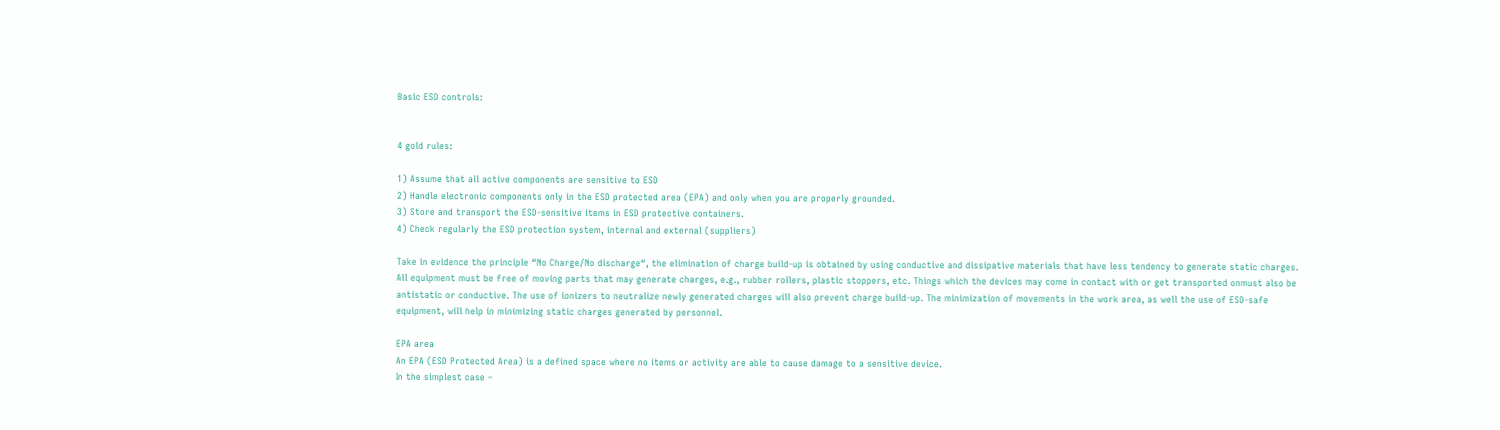Basic ESD controls:


4 gold rules:

1) Assume that all active components are sensitive to ESD
2) Handle electronic components only in the ESD protected area (EPA) and only when you are properly grounded.
3) Store and transport the ESD-sensitive items in ESD protective containers.
4) Check regularly the ESD protection system, internal and external (suppliers)

Take in evidence the principle “No Charge/No discharge“, the elimination of charge build-up is obtained by using conductive and dissipative materials that have less tendency to generate static charges. All equipment must be free of moving parts that may generate charges, e.g., rubber rollers, plastic stoppers, etc. Things which the devices may come in contact with or get transported onmust also be antistatic or conductive. The use of ionizers to neutralize newly generated charges will also prevent charge build-up. The minimization of movements in the work area, as well the use of ESD-safe equipment, will help in minimizing static charges generated by personnel.

EPA area
An EPA (ESD Protected Area) is a defined space where no items or activity are able to cause damage to a sensitive device.
In the simplest case –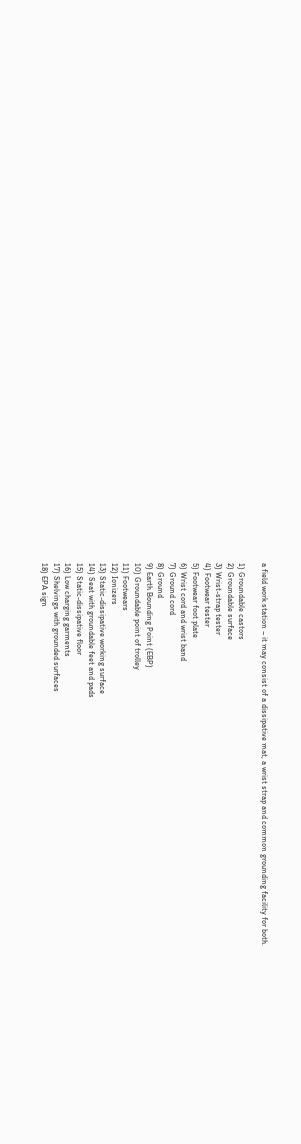a field work station – it may consist of a dissipative mat, a wrist strap and common grounding facility for both.

1) Groundable castors
2) Groundable surface
3) Wrist-strap tester
4) Footwear tester
5) Footwear foot plate
6) Wrist cord and wrist band
7) Ground cord
8) Ground
9) Earth Bounding Point (EBP)
10) Groundable point of trolley
11) Footwears
12) Ionizers
13) Static-dissipative working surface
14) Seat with groundable feet and pads
15) Static-dissipative floor
16) Low charging garments
17) Shelvings with grounded surfaces
18) EPA sign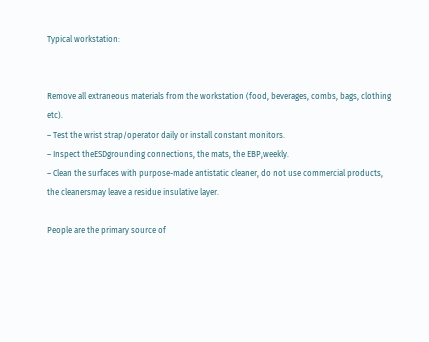Typical workstation:


Remove all extraneous materials from the workstation (food, beverages, combs, bags, clothing etc).
– Test the wrist strap/operator daily or install constant monitors.
– Inspect theESDgrounding connections, the mats, the EBP,weekly.
– Clean the surfaces with purpose-made antistatic cleaner, do not use commercial products, the cleanersmay leave a residue insulative layer.

People are the primary source of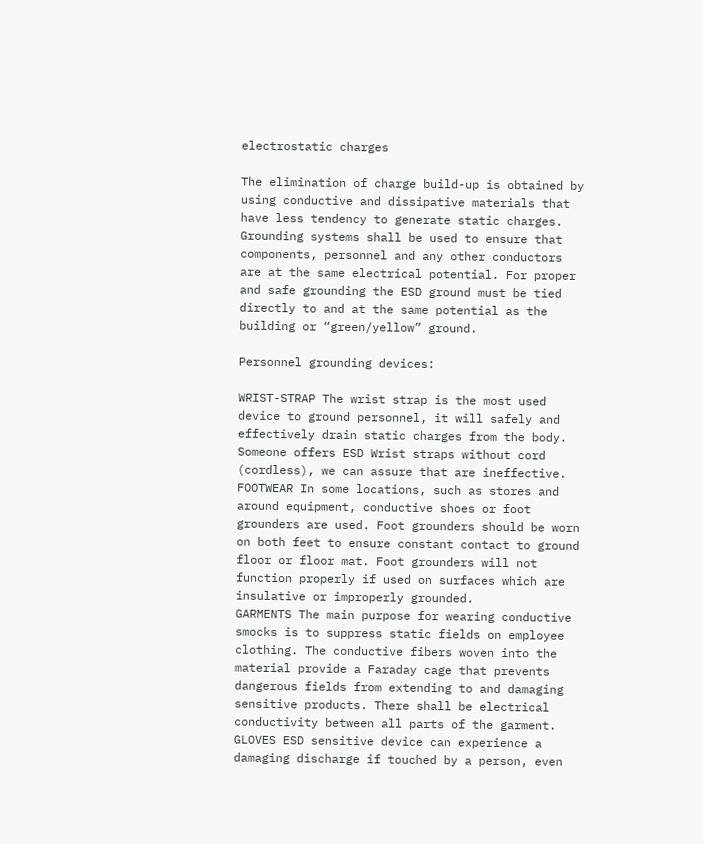electrostatic charges

The elimination of charge build-up is obtained by using conductive and dissipative materials that have less tendency to generate static charges. Grounding systems shall be used to ensure that components, personnel and any other conductors are at the same electrical potential. For proper and safe grounding the ESD ground must be tied directly to and at the same potential as the building or “green/yellow” ground.

Personnel grounding devices:

WRIST-STRAP The wrist strap is the most used device to ground personnel, it will safely and effectively drain static charges from the body. Someone offers ESD Wrist straps without cord (cordless), we can assure that are ineffective.
FOOTWEAR In some locations, such as stores and around equipment, conductive shoes or foot grounders are used. Foot grounders should be worn on both feet to ensure constant contact to ground floor or floor mat. Foot grounders will not function properly if used on surfaces which are insulative or improperly grounded.
GARMENTS The main purpose for wearing conductive smocks is to suppress static fields on employee clothing. The conductive fibers woven into the material provide a Faraday cage that prevents dangerous fields from extending to and damaging sensitive products. There shall be electrical conductivity between all parts of the garment.
GLOVES ESD sensitive device can experience a damaging discharge if touched by a person, even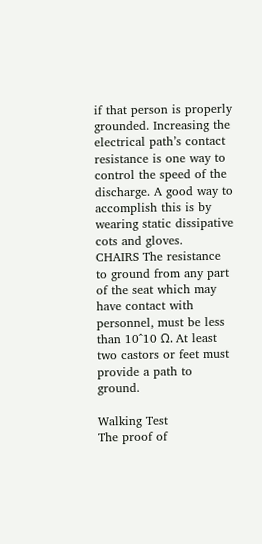if that person is properly grounded. Increasing the electrical path’s contact resistance is one way to control the speed of the discharge. A good way to accomplish this is by wearing static dissipative cots and gloves.
CHAIRS The resistance to ground from any part of the seat which may have contact with personnel, must be less than 10^10 Ω. At least two castors or feet must provide a path to ground.

Walking Test
The proof of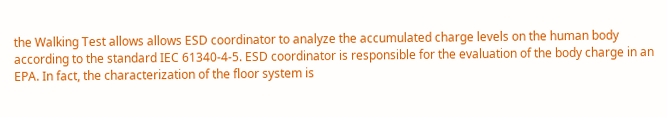the Walking Test allows allows ESD coordinator to analyze the accumulated charge levels on the human body according to the standard IEC 61340-4-5. ESD coordinator is responsible for the evaluation of the body charge in an EPA. In fact, the characterization of the floor system is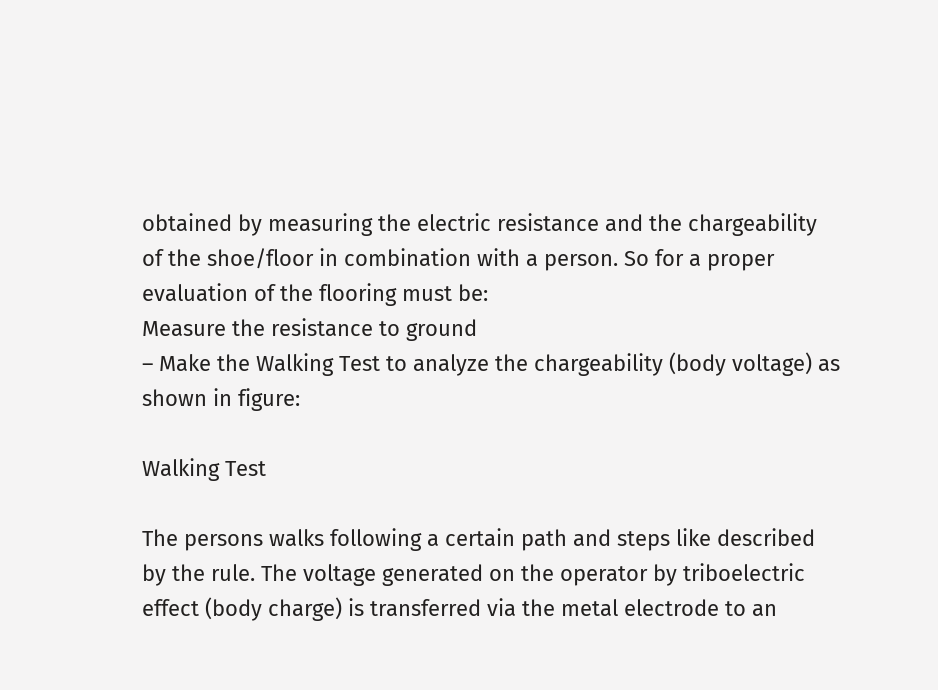obtained by measuring the electric resistance and the chargeability of the shoe/floor in combination with a person. So for a proper evaluation of the flooring must be:
Measure the resistance to ground
– Make the Walking Test to analyze the chargeability (body voltage) as shown in figure:

Walking Test

The persons walks following a certain path and steps like described by the rule. The voltage generated on the operator by triboelectric effect (body charge) is transferred via the metal electrode to an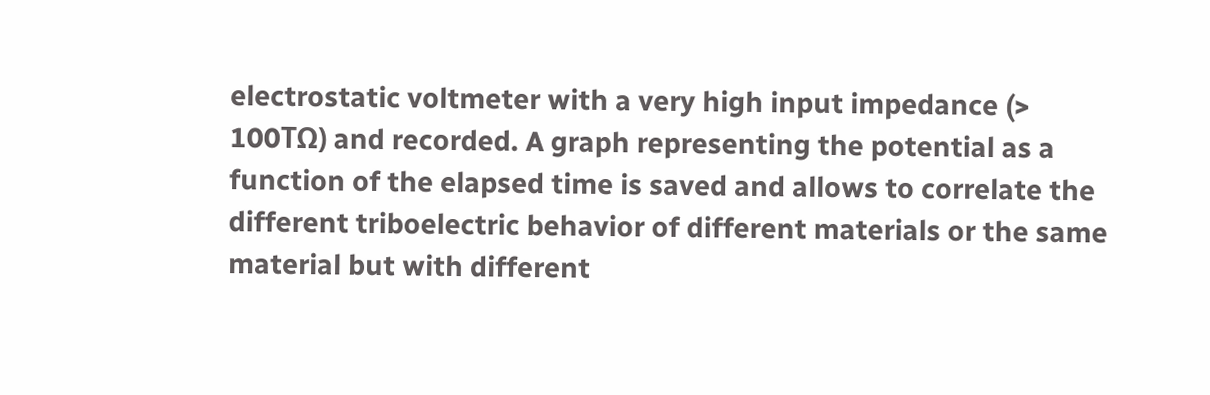electrostatic voltmeter with a very high input impedance (> 100TΩ) and recorded. A graph representing the potential as a function of the elapsed time is saved and allows to correlate the different triboelectric behavior of different materials or the same material but with different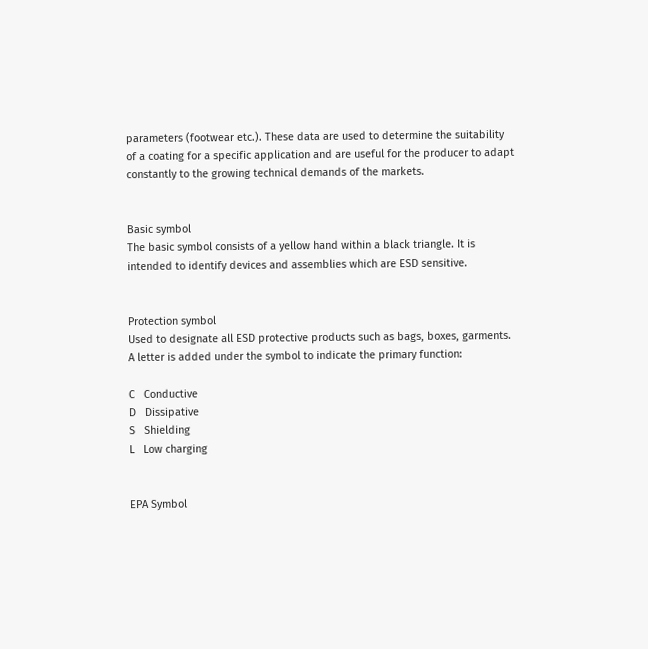parameters (footwear etc.). These data are used to determine the suitability of a coating for a specific application and are useful for the producer to adapt constantly to the growing technical demands of the markets.


Basic symbol
The basic symbol consists of a yellow hand within a black triangle. It is intended to identify devices and assemblies which are ESD sensitive.


Protection symbol
Used to designate all ESD protective products such as bags, boxes, garments. A letter is added under the symbol to indicate the primary function:

C   Conductive
D   Dissipative
S   Shielding
L   Low charging


EPA Symbol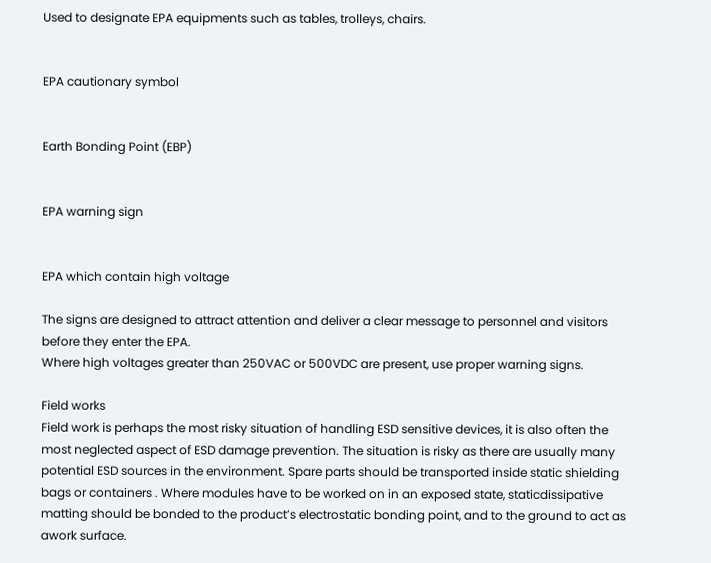Used to designate EPA equipments such as tables, trolleys, chairs.


EPA cautionary symbol


Earth Bonding Point (EBP)


EPA warning sign


EPA which contain high voltage

The signs are designed to attract attention and deliver a clear message to personnel and visitors before they enter the EPA.
Where high voltages greater than 250VAC or 500VDC are present, use proper warning signs.

Field works
Field work is perhaps the most risky situation of handling ESD sensitive devices, it is also often the most neglected aspect of ESD damage prevention. The situation is risky as there are usually many potential ESD sources in the environment. Spare parts should be transported inside static shielding bags or containers . Where modules have to be worked on in an exposed state, staticdissipative
matting should be bonded to the product’s electrostatic bonding point, and to the ground to act as awork surface.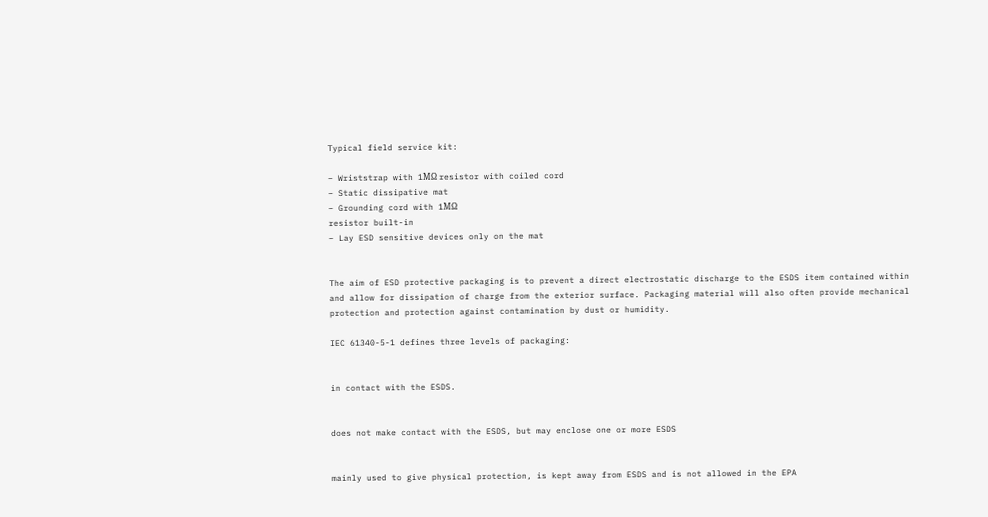Typical field service kit:

– Wriststrap with 1MΩ resistor with coiled cord
– Static dissipative mat
– Grounding cord with 1MΩ
resistor built-in
– Lay ESD sensitive devices only on the mat


The aim of ESD protective packaging is to prevent a direct electrostatic discharge to the ESDS item contained within and allow for dissipation of charge from the exterior surface. Packaging material will also often provide mechanical protection and protection against contamination by dust or humidity.

IEC 61340-5-1 defines three levels of packaging:


in contact with the ESDS.


does not make contact with the ESDS, but may enclose one or more ESDS


mainly used to give physical protection, is kept away from ESDS and is not allowed in the EPA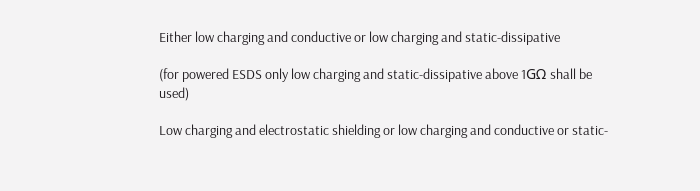Either low charging and conductive or low charging and static-dissipative

(for powered ESDS only low charging and static-dissipative above 1GΩ shall be used)

Low charging and electrostatic shielding or low charging and conductive or static-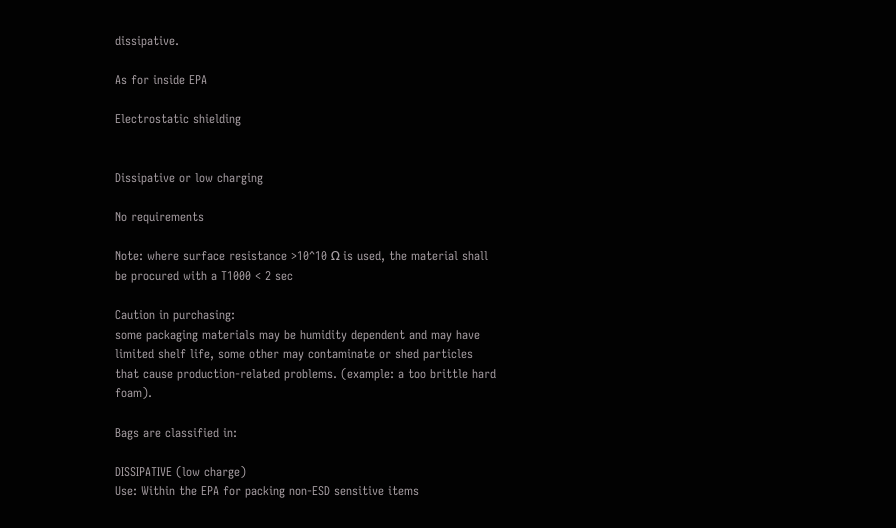dissipative.

As for inside EPA

Electrostatic shielding


Dissipative or low charging

No requirements

Note: where surface resistance >10^10 Ω is used, the material shall be procured with a T1000 < 2 sec

Caution in purchasing:
some packaging materials may be humidity dependent and may have limited shelf life, some other may contaminate or shed particles that cause production-related problems. (example: a too brittle hard foam).

Bags are classified in:

DISSIPATIVE (low charge)
Use: Within the EPA for packing non-ESD sensitive items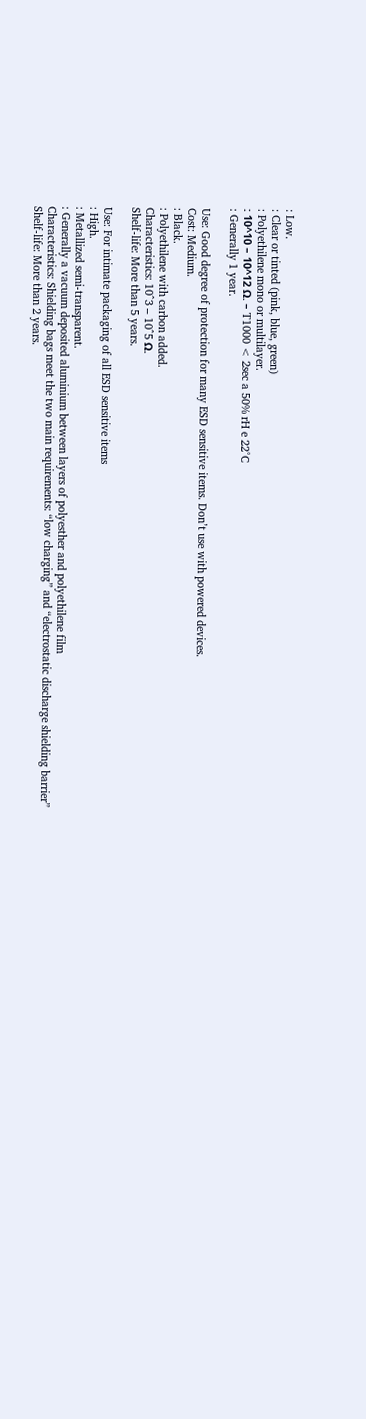: Low.
: Clear or tinted (pink, blue, green)
: Polyethilene mono or multilayer.
: 10^10 – 10^12 Ω. – T1000 < 2sec a 50% rH e 22°C
: Generally 1 year.

Use: Good degree of protection for many ESD sensitive items. Don’t use with powered devices.
Cost: Medium.
: Black.
: Polyethilene with carbon added.
Characteristics: 10^3 – 10^5 Ω.
Shelf-life: More than 5 years.

Use: For intimate packaging of all ESD sensitive items
: High.
: Metallized semi-transparent.
: Generally a vacuum deposited aluminium between layers of polyesther and polyethilene film
Characteristics: Shielding bags meet the two main requirements: “low charging” and “electrostatic discharge shielding barrier”
Shelf-life: More than 2 years.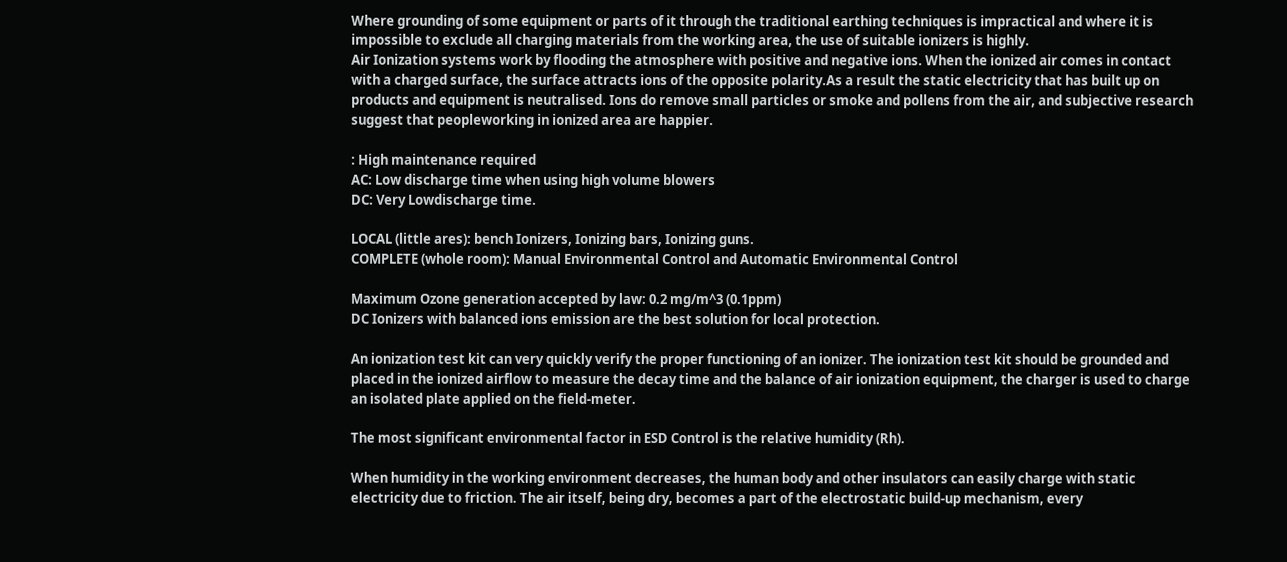Where grounding of some equipment or parts of it through the traditional earthing techniques is impractical and where it is impossible to exclude all charging materials from the working area, the use of suitable ionizers is highly.
Air Ionization systems work by flooding the atmosphere with positive and negative ions. When the ionized air comes in contact with a charged surface, the surface attracts ions of the opposite polarity.As a result the static electricity that has built up on products and equipment is neutralised. Ions do remove small particles or smoke and pollens from the air, and subjective research suggest that peopleworking in ionized area are happier.

: High maintenance required
AC: Low discharge time when using high volume blowers
DC: Very Lowdischarge time.

LOCAL (little ares): bench Ionizers, Ionizing bars, Ionizing guns.
COMPLETE (whole room): Manual Environmental Control and Automatic Environmental Control

Maximum Ozone generation accepted by law: 0.2 mg/m^3 (0.1ppm)
DC Ionizers with balanced ions emission are the best solution for local protection.

An ionization test kit can very quickly verify the proper functioning of an ionizer. The ionization test kit should be grounded and placed in the ionized airflow to measure the decay time and the balance of air ionization equipment, the charger is used to charge an isolated plate applied on the field-meter.

The most significant environmental factor in ESD Control is the relative humidity (Rh).

When humidity in the working environment decreases, the human body and other insulators can easily charge with static electricity due to friction. The air itself, being dry, becomes a part of the electrostatic build-up mechanism, every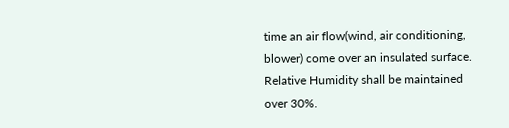time an air flow(wind, air conditioning, blower) come over an insulated surface. Relative Humidity shall be maintained over 30%.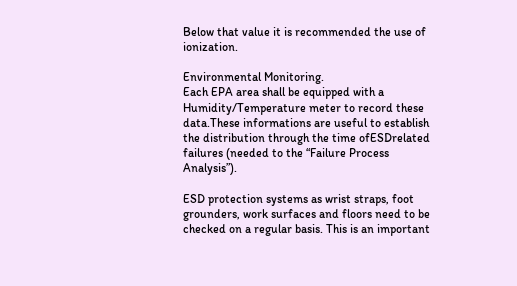Below that value it is recommended the use of ionization.

Environmental Monitoring.
Each EPA area shall be equipped with a Humidity/Temperature meter to record these data.These informations are useful to establish the distribution through the time ofESDrelated failures (needed to the “Failure Process Analysis”).

ESD protection systems as wrist straps, foot grounders, work surfaces and floors need to be checked on a regular basis. This is an important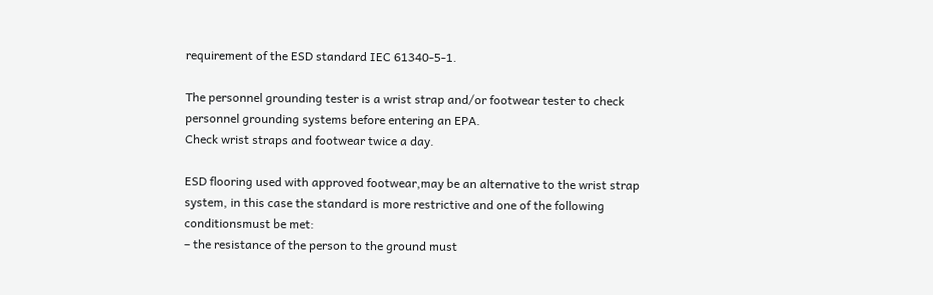requirement of the ESD standard IEC 61340-5-1.

The personnel grounding tester is a wrist strap and/or footwear tester to check personnel grounding systems before entering an EPA.
Check wrist straps and footwear twice a day.

ESD flooring used with approved footwear,may be an alternative to the wrist strap system, in this case the standard is more restrictive and one of the following conditionsmust be met:
– the resistance of the person to the ground must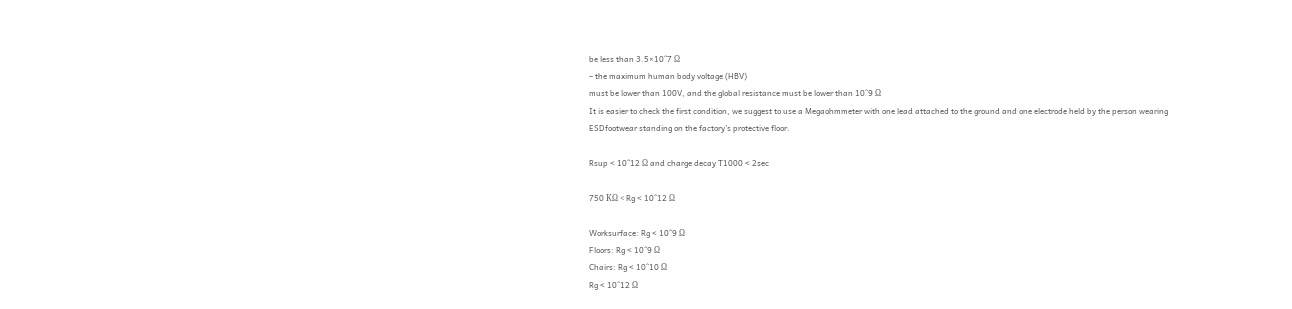be less than 3.5×10^7 Ω
– the maximum human body voltage (HBV)
must be lower than 100V, and the global resistance must be lower than 10^9 Ω
It is easier to check the first condition, we suggest to use a Megaohmmeter with one lead attached to the ground and one electrode held by the person wearing ESDfootwear standing on the factory’s protective floor.

Rsup < 10^12 Ω and charge decay T1000 < 2sec

750 KΩ < Rg < 10^12 Ω

Worksurface: Rg < 10^9 Ω
Floors: Rg < 10^9 Ω
Chairs: Rg < 10^10 Ω
Rg < 10^12 Ω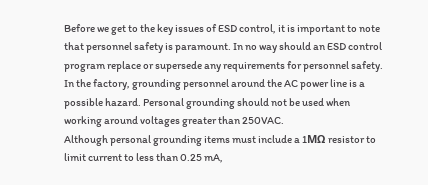Before we get to the key issues of ESD control, it is important to note that personnel safety is paramount. In no way should an ESD control program replace or supersede any requirements for personnel safety.
In the factory, grounding personnel around the AC power line is a possible hazard. Personal grounding should not be used when working around voltages greater than 250VAC.
Although personal grounding items must include a 1MΩ resistor to limit current to less than 0.25 mA,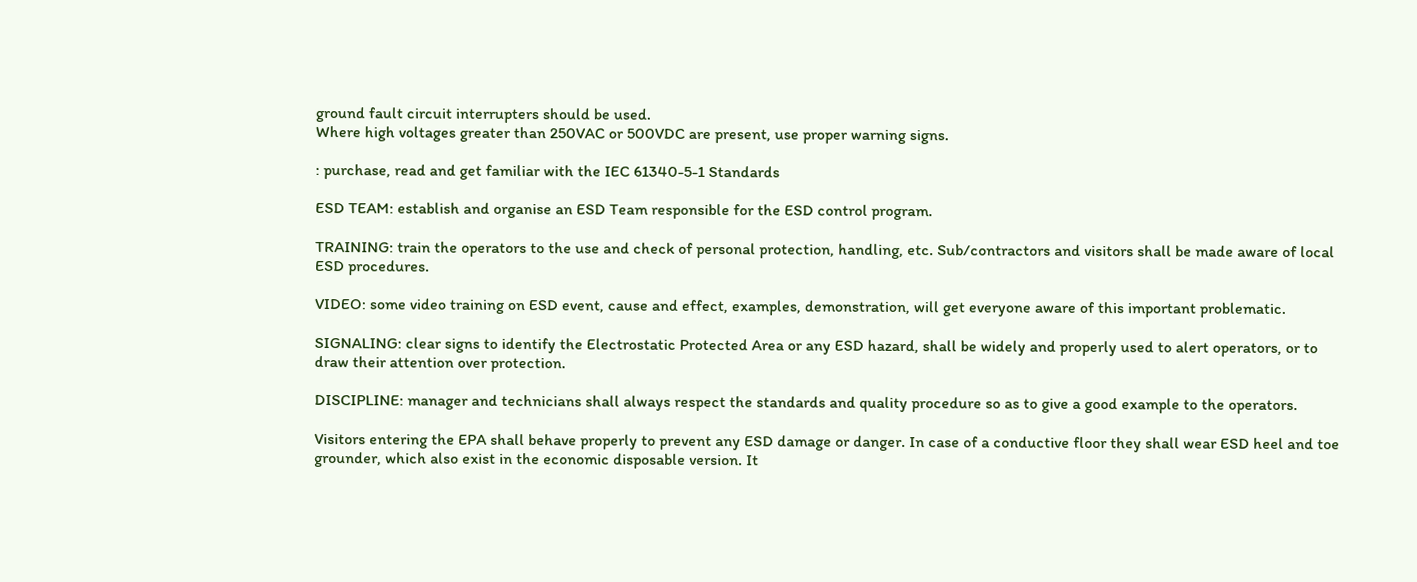ground fault circuit interrupters should be used.
Where high voltages greater than 250VAC or 500VDC are present, use proper warning signs.

: purchase, read and get familiar with the IEC 61340-5-1 Standards

ESD TEAM: establish and organise an ESD Team responsible for the ESD control program.

TRAINING: train the operators to the use and check of personal protection, handling, etc. Sub/contractors and visitors shall be made aware of local ESD procedures.

VIDEO: some video training on ESD event, cause and effect, examples, demonstration, will get everyone aware of this important problematic.

SIGNALING: clear signs to identify the Electrostatic Protected Area or any ESD hazard, shall be widely and properly used to alert operators, or to draw their attention over protection.

DISCIPLINE: manager and technicians shall always respect the standards and quality procedure so as to give a good example to the operators.

Visitors entering the EPA shall behave properly to prevent any ESD damage or danger. In case of a conductive floor they shall wear ESD heel and toe grounder, which also exist in the economic disposable version. It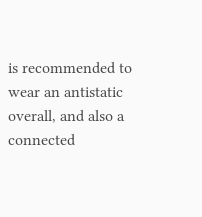is recommended to wear an antistatic overall, and also a connected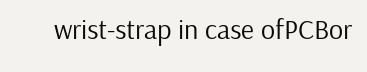wrist-strap in case ofPCBor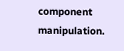component manipulation.